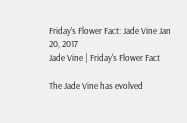Friday’s Flower Fact: Jade Vine Jan 20, 2017
Jade Vine | Friday's Flower Fact

The Jade Vine has evolved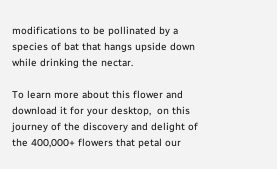modifications to be pollinated by a species of bat that hangs upside down while drinking the nectar.

To learn more about this flower and download it for your desktop,  on this journey of the discovery and delight of the 400,000+ flowers that petal our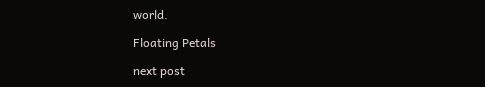world.

Floating Petals

next post